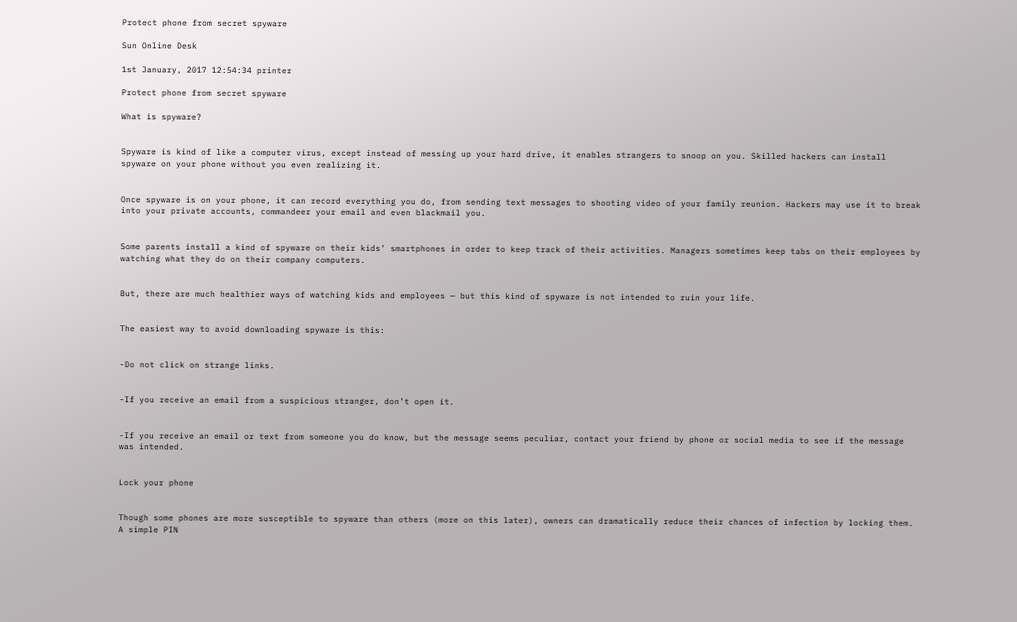Protect phone from secret spyware

Sun Online Desk

1st January, 2017 12:54:34 printer

Protect phone from secret spyware

What is spyware?


Spyware is kind of like a computer virus, except instead of messing up your hard drive, it enables strangers to snoop on you. Skilled hackers can install spyware on your phone without you even realizing it.


Once spyware is on your phone, it can record everything you do, from sending text messages to shooting video of your family reunion. Hackers may use it to break into your private accounts, commandeer your email and even blackmail you.


Some parents install a kind of spyware on their kids’ smartphones in order to keep track of their activities. Managers sometimes keep tabs on their employees by watching what they do on their company computers.


But, there are much healthier ways of watching kids and employees — but this kind of spyware is not intended to ruin your life.


The easiest way to avoid downloading spyware is this:


-Do not click on strange links.


-If you receive an email from a suspicious stranger, don’t open it.


-If you receive an email or text from someone you do know, but the message seems peculiar, contact your friend by phone or social media to see if the message was intended.


Lock your phone


Though some phones are more susceptible to spyware than others (more on this later), owners can dramatically reduce their chances of infection by locking them. A simple PIN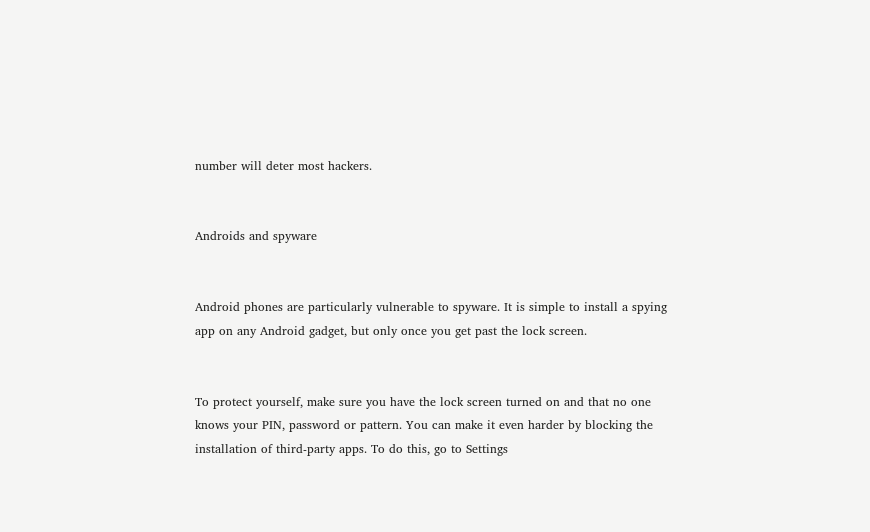number will deter most hackers.


Androids and spyware


Android phones are particularly vulnerable to spyware. It is simple to install a spying app on any Android gadget, but only once you get past the lock screen.


To protect yourself, make sure you have the lock screen turned on and that no one knows your PIN, password or pattern. You can make it even harder by blocking the installation of third-party apps. To do this, go to Settings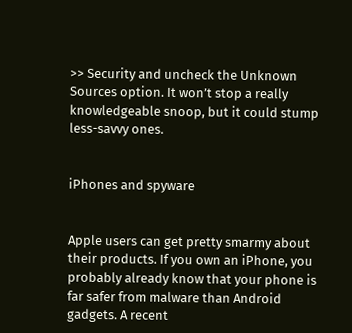>> Security and uncheck the Unknown Sources option. It won’t stop a really knowledgeable snoop, but it could stump less-savvy ones.


iPhones and spyware


Apple users can get pretty smarmy about their products. If you own an iPhone, you probably already know that your phone is far safer from malware than Android gadgets. A recent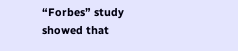“Forbes” study showed that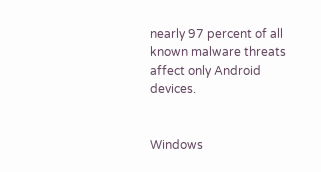nearly 97 percent of all known malware threats affect only Android devices.


Windows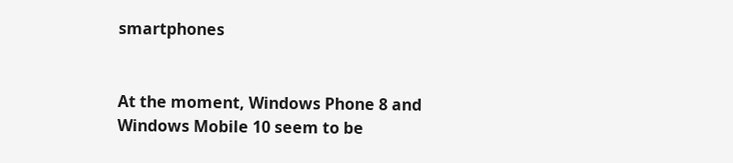smartphones


At the moment, Windows Phone 8 and Windows Mobile 10 seem to be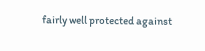fairly well protected against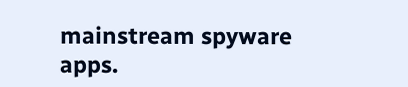mainstream spyware apps.